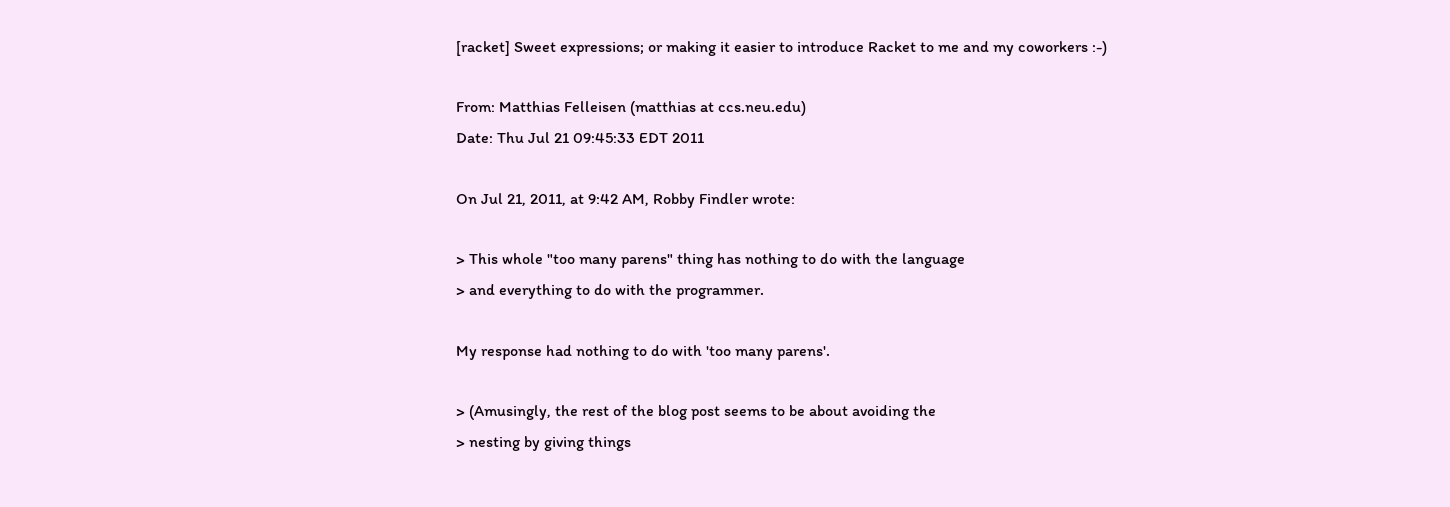[racket] Sweet expressions; or making it easier to introduce Racket to me and my coworkers :-)

From: Matthias Felleisen (matthias at ccs.neu.edu)
Date: Thu Jul 21 09:45:33 EDT 2011

On Jul 21, 2011, at 9:42 AM, Robby Findler wrote:

> This whole "too many parens" thing has nothing to do with the language
> and everything to do with the programmer.

My response had nothing to do with 'too many parens'.

> (Amusingly, the rest of the blog post seems to be about avoiding the
> nesting by giving things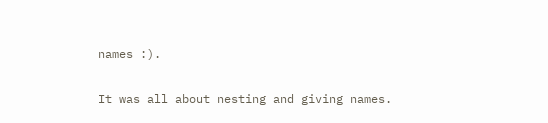names :).

It was all about nesting and giving names.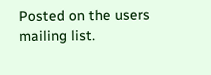Posted on the users mailing list.